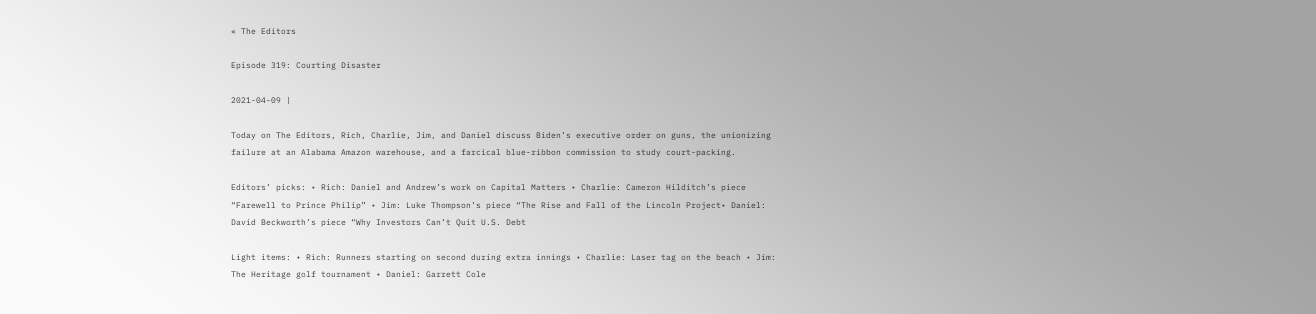« The Editors

Episode 319: Courting Disaster

2021-04-09 |

Today on The Editors, Rich, Charlie, Jim, and Daniel discuss Biden’s executive order on guns, the unionizing failure at an Alabama Amazon warehouse, and a farcical blue-ribbon commission to study court-packing.

Editors’ picks: • Rich: Daniel and Andrew’s work on Capital Matters • Charlie: Cameron Hilditch’s piece “Farewell to Prince Philip” • Jim: Luke Thompson’s piece “The Rise and Fall of the Lincoln Project• Daniel: David Beckworth’s piece “Why Investors Can’t Quit U.S. Debt

Light items: • Rich: Runners starting on second during extra innings • Charlie: Laser tag on the beach • Jim: The Heritage golf tournament • Daniel: Garrett Cole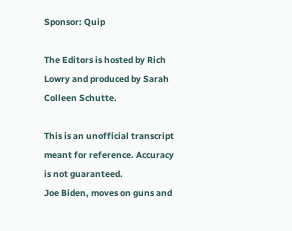Sponsor: Quip

The Editors is hosted by Rich Lowry and produced by Sarah Colleen Schutte.

This is an unofficial transcript meant for reference. Accuracy is not guaranteed.
Joe Biden, moves on guns and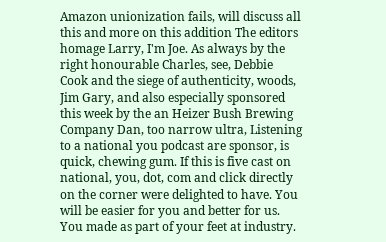Amazon unionization fails, will discuss all this and more on this addition The editors homage Larry, I'm Joe. As always by the right honourable Charles, see, Debbie Cook and the siege of authenticity, woods, Jim Gary, and also especially sponsored this week by the an Heizer Bush Brewing Company Dan, too narrow ultra, Listening to a national you podcast are sponsor, is quick, chewing gum. If this is five cast on national, you, dot, com and click directly on the corner were delighted to have. You will be easier for you and better for us. You made as part of your feet at industry.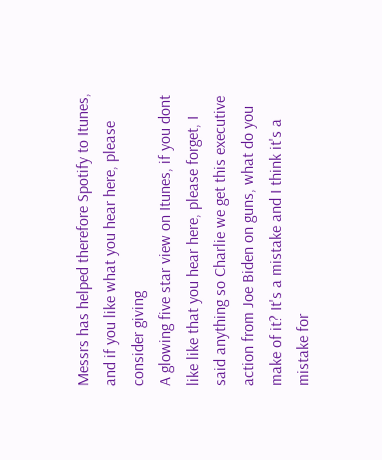Messrs has helped therefore Spotify to Itunes, and if you like what you hear here, please consider giving
A glowing five star view on Itunes, if you dont like like that you hear here, please forget, I said anything so Charlie we get this executive action from Joe Biden on guns, what do you make of it? It's a mistake and I think it's a mistake for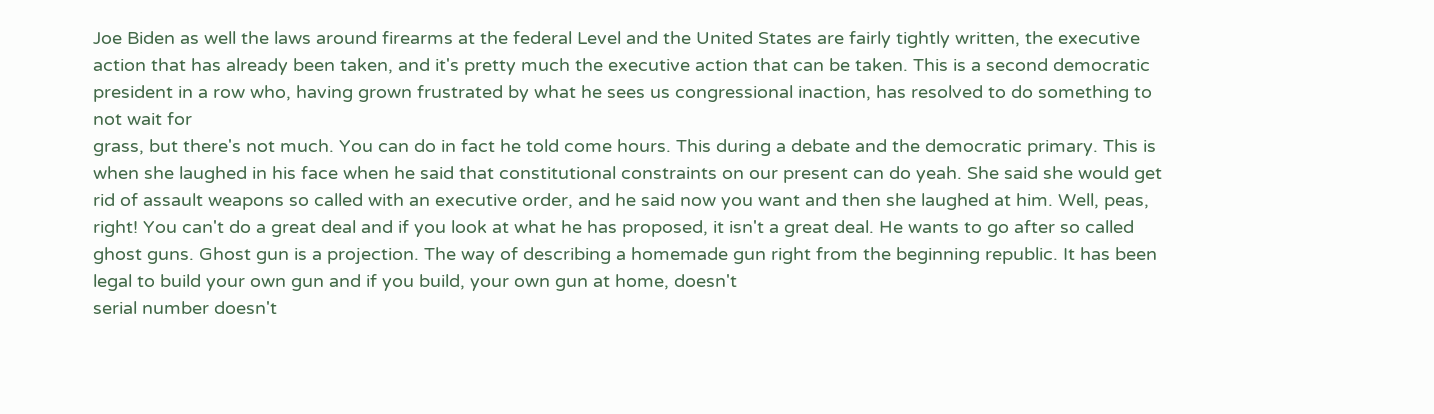Joe Biden as well the laws around firearms at the federal Level and the United States are fairly tightly written, the executive action that has already been taken, and it's pretty much the executive action that can be taken. This is a second democratic president in a row who, having grown frustrated by what he sees us congressional inaction, has resolved to do something to not wait for
grass, but there's not much. You can do in fact he told come hours. This during a debate and the democratic primary. This is when she laughed in his face when he said that constitutional constraints on our present can do yeah. She said she would get rid of assault weapons so called with an executive order, and he said now you want and then she laughed at him. Well, peas, right! You can't do a great deal and if you look at what he has proposed, it isn't a great deal. He wants to go after so called ghost guns. Ghost gun is a projection. The way of describing a homemade gun right from the beginning republic. It has been legal to build your own gun and if you build, your own gun at home, doesn't
serial number doesn't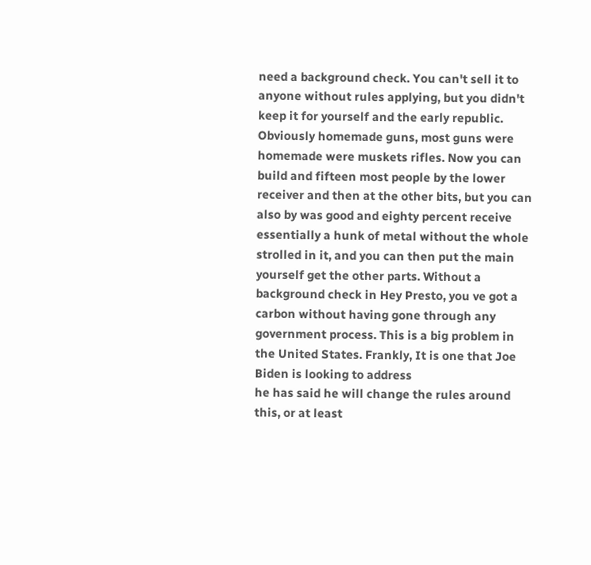need a background check. You can't sell it to anyone without rules applying, but you didn't keep it for yourself and the early republic. Obviously homemade guns, most guns were homemade were muskets rifles. Now you can build and fifteen most people by the lower receiver and then at the other bits, but you can also by was good and eighty percent receive essentially a hunk of metal without the whole strolled in it, and you can then put the main yourself get the other parts. Without a background check in Hey Presto, you ve got a carbon without having gone through any government process. This is a big problem in the United States. Frankly, It is one that Joe Biden is looking to address
he has said he will change the rules around this, or at least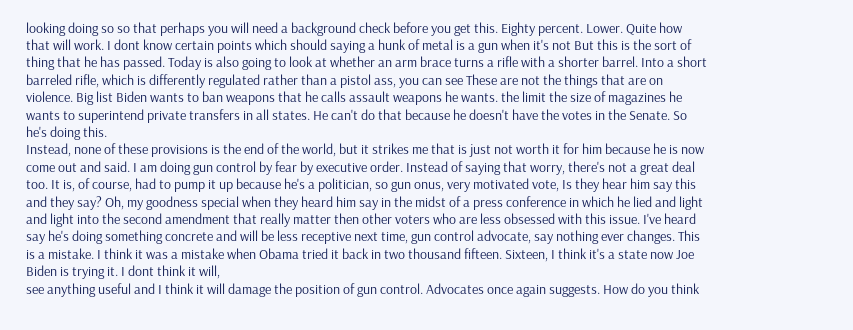looking doing so so that perhaps you will need a background check before you get this. Eighty percent. Lower. Quite how that will work. I dont know certain points which should saying a hunk of metal is a gun when it's not But this is the sort of thing that he has passed. Today is also going to look at whether an arm brace turns a rifle with a shorter barrel. Into a short barreled rifle, which is differently regulated rather than a pistol ass, you can see These are not the things that are on violence. Big list Biden wants to ban weapons that he calls assault weapons he wants. the limit the size of magazines he wants to superintend private transfers in all states. He can't do that because he doesn't have the votes in the Senate. So he's doing this.
Instead, none of these provisions is the end of the world, but it strikes me that is just not worth it for him because he is now come out and said. I am doing gun control by fear by executive order. Instead of saying that worry, there's not a great deal too. It is, of course, had to pump it up because he's a politician, so gun onus, very motivated vote, Is they hear him say this and they say? Oh, my goodness special when they heard him say in the midst of a press conference in which he lied and light and light into the second amendment that really matter then other voters who are less obsessed with this issue. I've heard say he's doing something concrete and will be less receptive next time, gun control advocate, say nothing ever changes. This is a mistake. I think it was a mistake when Obama tried it back in two thousand fifteen. Sixteen, I think it's a state now Joe Biden is trying it. I dont think it will,
see anything useful and I think it will damage the position of gun control. Advocates once again suggests. How do you think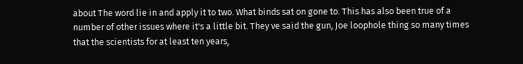about The word lie in and apply it to two. What binds sat on gone to. This has also been true of a number of other issues where it's a little bit. They ve said the gun, Joe loophole thing so many times that the scientists for at least ten years,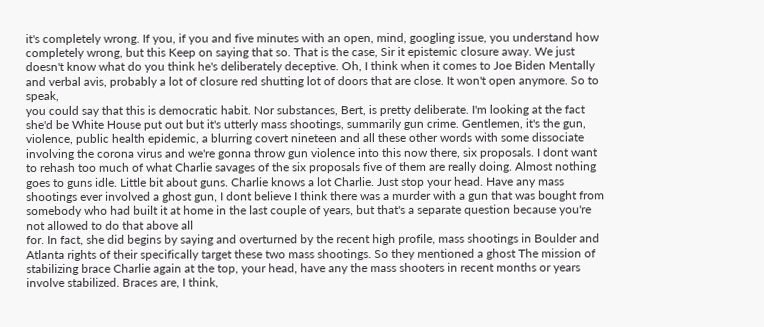it's completely wrong. If you, if you and five minutes with an open, mind, googling issue, you understand how completely wrong, but this Keep on saying that so. That is the case, Sir it epistemic closure away. We just doesn't know what do you think he's deliberately deceptive. Oh, I think when it comes to Joe Biden Mentally and verbal avis, probably a lot of closure red shutting lot of doors that are close. It won't open anymore. So to speak,
you could say that this is democratic habit. Nor substances, Bert, is pretty deliberate. I'm looking at the fact she'd be White House put out but it's utterly mass shootings, summarily gun crime. Gentlemen, it's the gun, violence, public health epidemic, a blurring covert nineteen and all these other words with some dissociate involving the corona virus and we're gonna throw gun violence into this now there, six proposals. I dont want to rehash too much of what Charlie savages of the six proposals five of them are really doing. Almost nothing goes to guns idle. Little bit about guns. Charlie knows a lot Charlie. Just stop your head. Have any mass shootings ever involved a ghost gun, I dont believe I think there was a murder with a gun that was bought from somebody who had built it at home in the last couple of years, but that's a separate question because you're not allowed to do that above all
for. In fact, she did begins by saying and overturned by the recent high profile, mass shootings in Boulder and Atlanta rights of their specifically target these two mass shootings. So they mentioned a ghost The mission of stabilizing brace Charlie again at the top, your head, have any the mass shooters in recent months or years involve stabilized. Braces are, I think,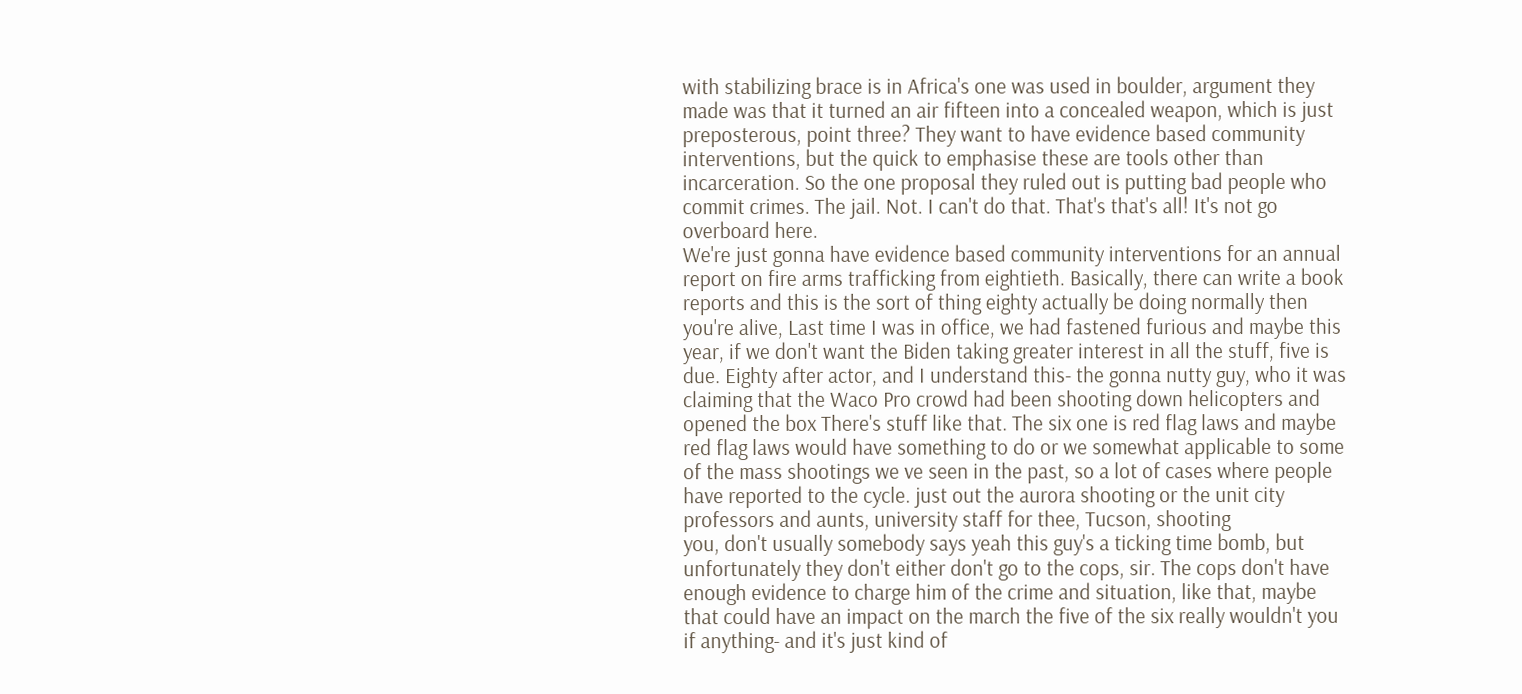with stabilizing brace is in Africa's one was used in boulder, argument they made was that it turned an air fifteen into a concealed weapon, which is just preposterous, point three? They want to have evidence based community interventions, but the quick to emphasise these are tools other than incarceration. So the one proposal they ruled out is putting bad people who commit crimes. The jail. Not. I can't do that. That's that's all! It's not go overboard here.
We're just gonna have evidence based community interventions for an annual report on fire arms trafficking from eightieth. Basically, there can write a book reports and this is the sort of thing eighty actually be doing normally then you're alive, Last time I was in office, we had fastened furious and maybe this year, if we don't want the Biden taking greater interest in all the stuff, five is due. Eighty after actor, and I understand this- the gonna nutty guy, who it was claiming that the Waco Pro crowd had been shooting down helicopters and opened the box There's stuff like that. The six one is red flag laws and maybe red flag laws would have something to do or we somewhat applicable to some of the mass shootings we ve seen in the past, so a lot of cases where people have reported to the cycle. just out the aurora shooting or the unit city professors and aunts, university staff for thee, Tucson, shooting
you, don't usually somebody says yeah this guy's a ticking time bomb, but unfortunately they don't either don't go to the cops, sir. The cops don't have enough evidence to charge him of the crime and situation, like that, maybe that could have an impact on the march the five of the six really wouldn't you if anything- and it's just kind of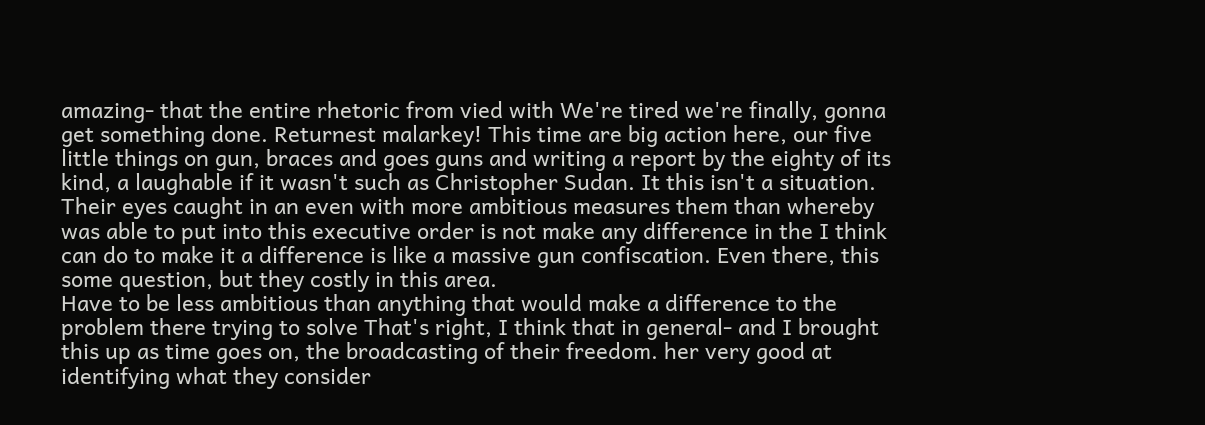amazing- that the entire rhetoric from vied with We're tired we're finally, gonna get something done. Returnest malarkey! This time are big action here, our five little things on gun, braces and goes guns and writing a report by the eighty of its kind, a laughable if it wasn't such as Christopher Sudan. It this isn't a situation. Their eyes caught in an even with more ambitious measures them than whereby was able to put into this executive order is not make any difference in the I think can do to make it a difference is like a massive gun confiscation. Even there, this some question, but they costly in this area.
Have to be less ambitious than anything that would make a difference to the problem there trying to solve That's right, I think that in general- and I brought this up as time goes on, the broadcasting of their freedom. her very good at identifying what they consider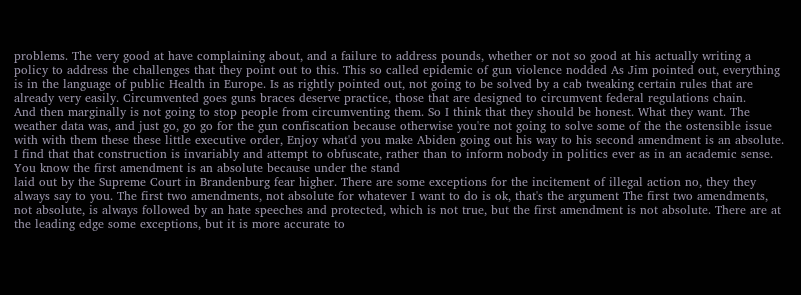problems. The very good at have complaining about, and a failure to address pounds, whether or not so good at his actually writing a policy to address the challenges that they point out to this. This so called epidemic of gun violence nodded As Jim pointed out, everything is in the language of public Health in Europe. Is as rightly pointed out, not going to be solved by a cab tweaking certain rules that are already very easily. Circumvented goes guns braces deserve practice, those that are designed to circumvent federal regulations chain.
And then marginally is not going to stop people from circumventing them. So I think that they should be honest. What they want. The weather data was, and just go, go go for the gun confiscation because otherwise you're not going to solve some of the the ostensible issue with with them these these little executive order, Enjoy what'd you make Abiden going out his way to his second amendment is an absolute. I find that that construction is invariably and attempt to obfuscate, rather than to inform nobody in politics ever as in an academic sense. You know the first amendment is an absolute because under the stand
laid out by the Supreme Court in Brandenburg fear higher. There are some exceptions for the incitement of illegal action no, they they always say to you. The first two amendments, not absolute for whatever I want to do is ok, that's the argument The first two amendments, not absolute, is always followed by an hate speeches and protected, which is not true, but the first amendment is not absolute. There are at the leading edge some exceptions, but it is more accurate to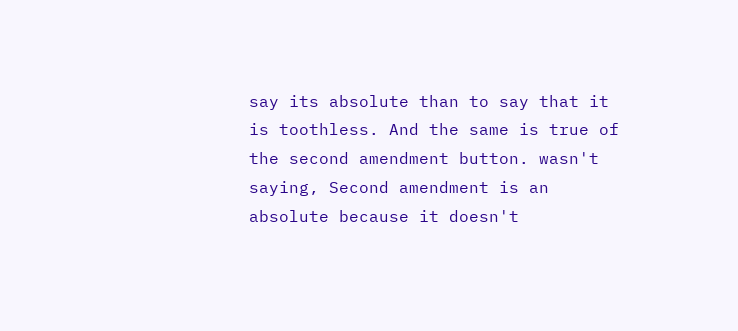say its absolute than to say that it is toothless. And the same is true of the second amendment button. wasn't saying, Second amendment is an absolute because it doesn't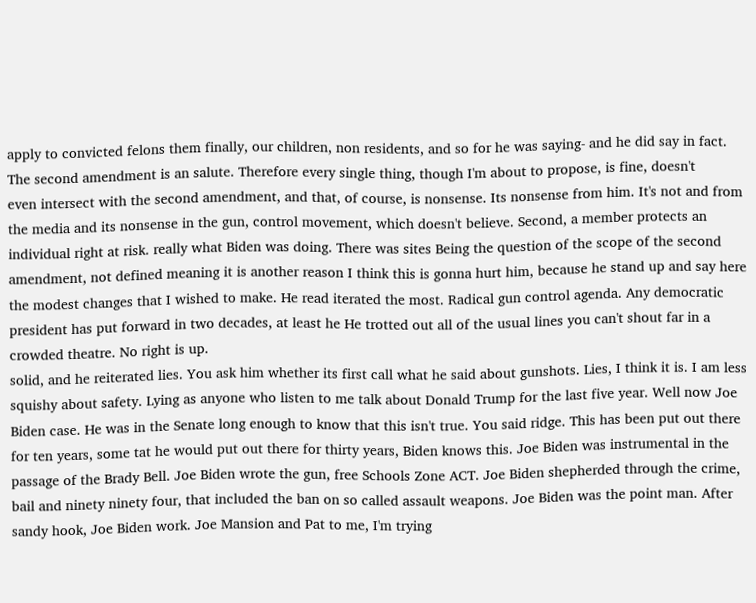apply to convicted felons them finally, our children, non residents, and so for he was saying- and he did say in fact. The second amendment is an salute. Therefore every single thing, though I'm about to propose, is fine, doesn't
even intersect with the second amendment, and that, of course, is nonsense. Its nonsense from him. It's not and from the media and its nonsense in the gun, control movement, which doesn't believe. Second, a member protects an individual right at risk. really what Biden was doing. There was sites Being the question of the scope of the second amendment, not defined meaning it is another reason I think this is gonna hurt him, because he stand up and say here the modest changes that I wished to make. He read iterated the most. Radical gun control agenda. Any democratic president has put forward in two decades, at least he He trotted out all of the usual lines you can't shout far in a crowded theatre. No right is up.
solid, and he reiterated lies. You ask him whether its first call what he said about gunshots. Lies, I think it is. I am less squishy about safety. Lying as anyone who listen to me talk about Donald Trump for the last five year. Well now Joe Biden case. He was in the Senate long enough to know that this isn't true. You said ridge. This has been put out there for ten years, some tat he would put out there for thirty years, Biden knows this. Joe Biden was instrumental in the passage of the Brady Bell. Joe Biden wrote the gun, free Schools Zone ACT. Joe Biden shepherded through the crime, bail and ninety ninety four, that included the ban on so called assault weapons. Joe Biden was the point man. After sandy hook, Joe Biden work. Joe Mansion and Pat to me, I'm trying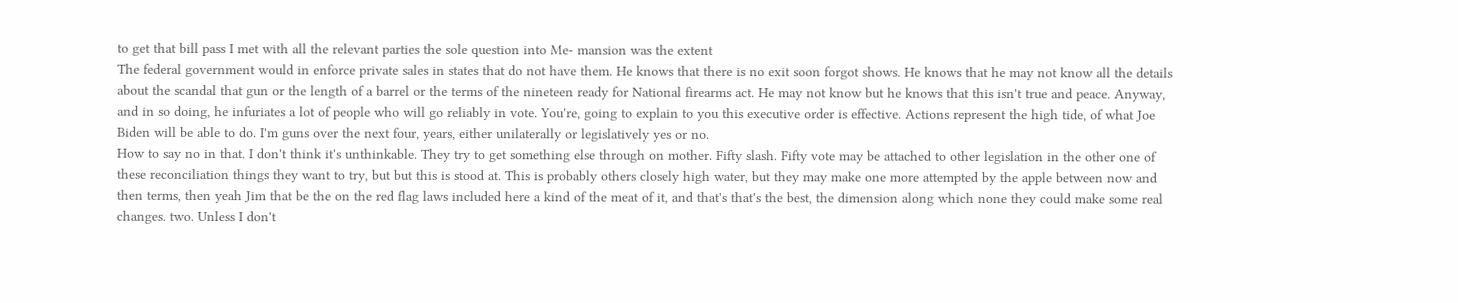to get that bill pass I met with all the relevant parties the sole question into Me- mansion was the extent
The federal government would in enforce private sales in states that do not have them. He knows that there is no exit soon forgot shows. He knows that he may not know all the details about the scandal that gun or the length of a barrel or the terms of the nineteen ready for National firearms act. He may not know but he knows that this isn't true and peace. Anyway, and in so doing, he infuriates a lot of people who will go reliably in vote. You're, going to explain to you this executive order is effective. Actions represent the high tide, of what Joe Biden will be able to do. I'm guns over the next four, years, either unilaterally or legislatively yes or no.
How to say no in that. I don't think it's unthinkable. They try to get something else through on mother. Fifty slash. Fifty vote may be attached to other legislation in the other one of these reconciliation things they want to try, but but this is stood at. This is probably others closely high water, but they may make one more attempted by the apple between now and then terms, then yeah Jim that be the on the red flag laws included here a kind of the meat of it, and that's that's the best, the dimension along which none they could make some real changes. two. Unless I don't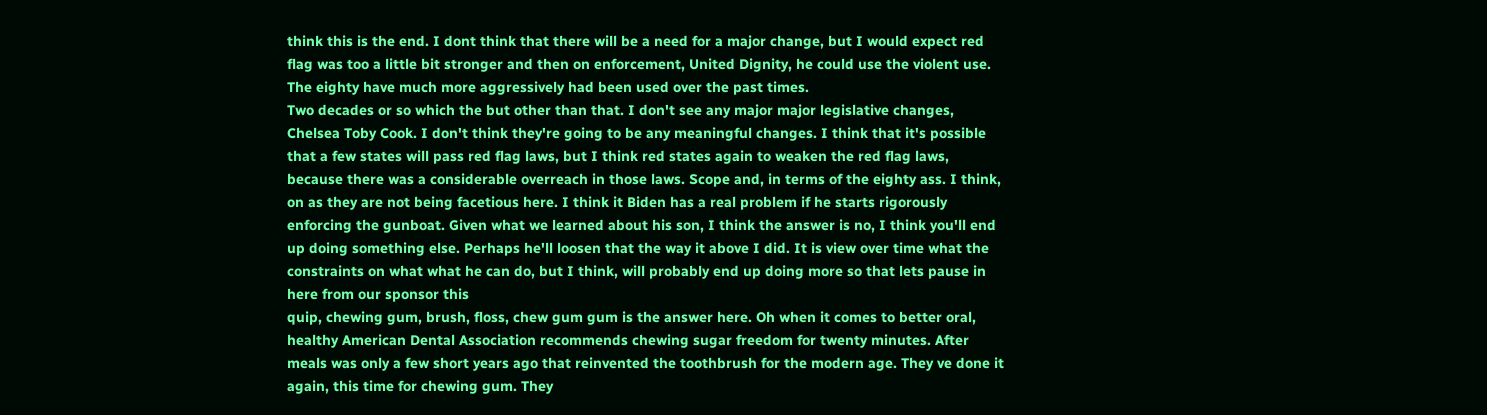think this is the end. I dont think that there will be a need for a major change, but I would expect red flag was too a little bit stronger and then on enforcement, United Dignity, he could use the violent use. The eighty have much more aggressively had been used over the past times.
Two decades or so which the but other than that. I don't see any major major legislative changes, Chelsea Toby Cook. I don't think they're going to be any meaningful changes. I think that it's possible that a few states will pass red flag laws, but I think red states again to weaken the red flag laws, because there was a considerable overreach in those laws. Scope and, in terms of the eighty ass. I think, on as they are not being facetious here. I think it Biden has a real problem if he starts rigorously enforcing the gunboat. Given what we learned about his son, I think the answer is no, I think you'll end up doing something else. Perhaps he'll loosen that the way it above I did. It is view over time what the constraints on what what he can do, but I think, will probably end up doing more so that lets pause in here from our sponsor this
quip, chewing gum, brush, floss, chew gum gum is the answer here. Oh when it comes to better oral, healthy American Dental Association recommends chewing sugar freedom for twenty minutes. After meals was only a few short years ago that reinvented the toothbrush for the modern age. They ve done it again, this time for chewing gum. They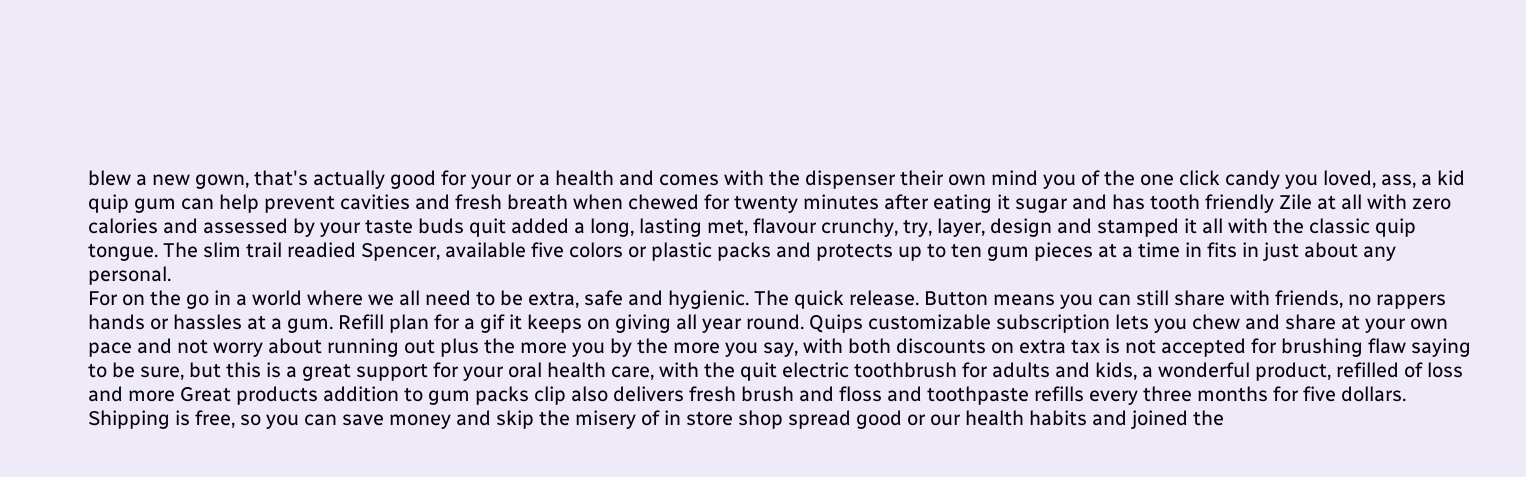blew a new gown, that's actually good for your or a health and comes with the dispenser their own mind you of the one click candy you loved, ass, a kid quip gum can help prevent cavities and fresh breath when chewed for twenty minutes after eating it sugar and has tooth friendly Zile at all with zero calories and assessed by your taste buds quit added a long, lasting met, flavour crunchy, try, layer, design and stamped it all with the classic quip tongue. The slim trail readied Spencer, available five colors or plastic packs and protects up to ten gum pieces at a time in fits in just about any personal.
For on the go in a world where we all need to be extra, safe and hygienic. The quick release. Button means you can still share with friends, no rappers hands or hassles at a gum. Refill plan for a gif it keeps on giving all year round. Quips customizable subscription lets you chew and share at your own pace and not worry about running out plus the more you by the more you say, with both discounts on extra tax is not accepted for brushing flaw saying to be sure, but this is a great support for your oral health care, with the quit electric toothbrush for adults and kids, a wonderful product, refilled of loss and more Great products addition to gum packs clip also delivers fresh brush and floss and toothpaste refills every three months for five dollars. Shipping is free, so you can save money and skip the misery of in store shop spread good or our health habits and joined the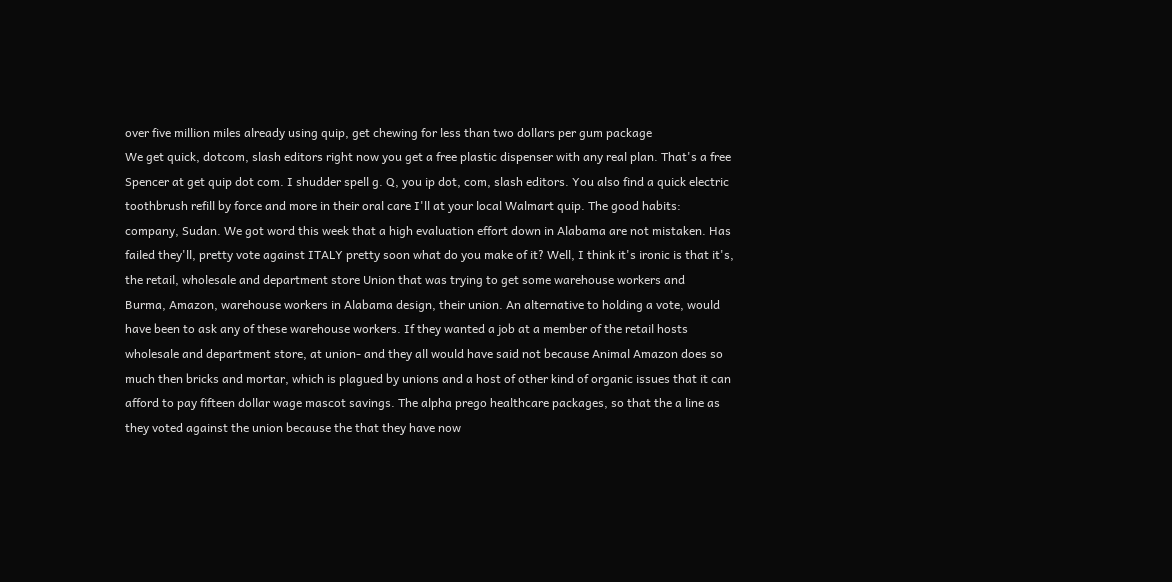over five million miles already using quip, get chewing for less than two dollars per gum package
We get quick, dotcom, slash editors right now you get a free plastic dispenser with any real plan. That's a free Spencer at get quip dot com. I shudder spell g. Q, you ip dot, com, slash editors. You also find a quick electric toothbrush refill by force and more in their oral care I'll at your local Walmart quip. The good habits: company, Sudan. We got word this week that a high evaluation effort down in Alabama are not mistaken. Has failed they'll, pretty vote against ITALY pretty soon what do you make of it? Well, I think it's ironic is that it's, the retail, wholesale and department store Union that was trying to get some warehouse workers and
Burma, Amazon, warehouse workers in Alabama design, their union. An alternative to holding a vote, would have been to ask any of these warehouse workers. If they wanted a job at a member of the retail hosts wholesale and department store, at union- and they all would have said not because Animal Amazon does so much then bricks and mortar, which is plagued by unions and a host of other kind of organic issues that it can afford to pay fifteen dollar wage mascot savings. The alpha prego healthcare packages, so that the a line as they voted against the union because the that they have now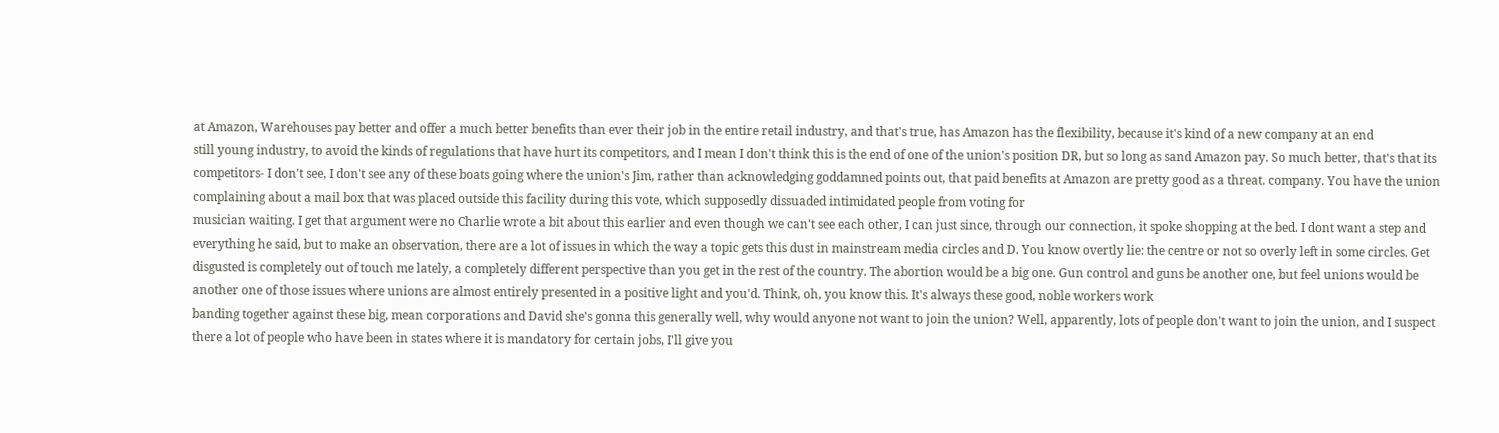at Amazon, Warehouses pay better and offer a much better benefits than ever their job in the entire retail industry, and that's true, has Amazon has the flexibility, because it's kind of a new company at an end
still young industry, to avoid the kinds of regulations that have hurt its competitors, and I mean I don't think this is the end of one of the union's position DR, but so long as sand Amazon pay. So much better, that's that its competitors- I don't see, I don't see any of these boats going where the union's Jim, rather than acknowledging goddamned points out, that paid benefits at Amazon are pretty good as a threat. company. You have the union complaining about a mail box that was placed outside this facility during this vote, which supposedly dissuaded intimidated people from voting for
musician waiting. I get that argument were no Charlie wrote a bit about this earlier and even though we can't see each other, I can just since, through our connection, it spoke shopping at the bed. I dont want a step and everything he said, but to make an observation, there are a lot of issues in which the way a topic gets this dust in mainstream media circles and D. You know overtly lie: the centre or not so overly left in some circles. Get disgusted is completely out of touch me lately, a completely different perspective than you get in the rest of the country. The abortion would be a big one. Gun control and guns be another one, but feel unions would be another one of those issues where unions are almost entirely presented in a positive light and you'd. Think, oh, you know this. It's always these good, noble workers work
banding together against these big, mean corporations and David she's gonna this generally well, why would anyone not want to join the union? Well, apparently, lots of people don't want to join the union, and I suspect there a lot of people who have been in states where it is mandatory for certain jobs, I'll give you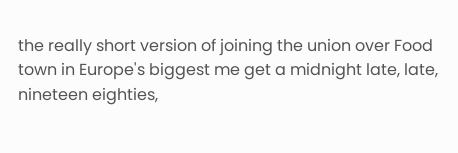the really short version of joining the union over Food town in Europe's biggest me get a midnight late, late, nineteen eighties,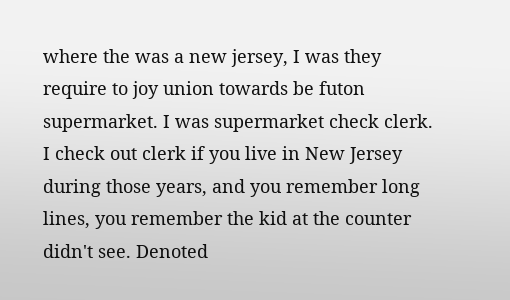where the was a new jersey, I was they require to joy union towards be futon supermarket. I was supermarket check clerk. I check out clerk if you live in New Jersey during those years, and you remember long lines, you remember the kid at the counter didn't see. Denoted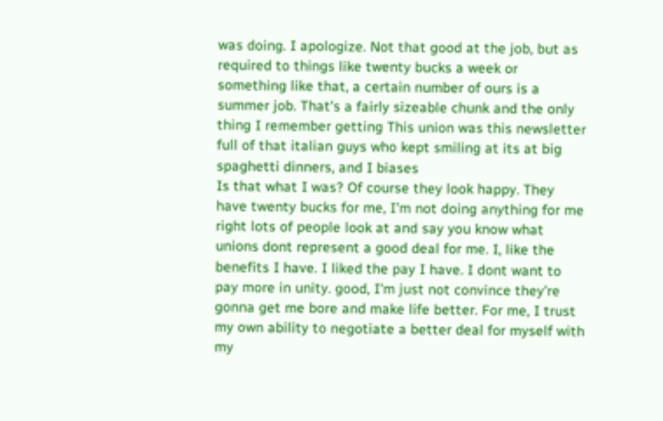was doing. I apologize. Not that good at the job, but as required to things like twenty bucks a week or something like that, a certain number of ours is a summer job. That's a fairly sizeable chunk and the only thing I remember getting This union was this newsletter full of that italian guys who kept smiling at its at big spaghetti dinners, and I biases
Is that what I was? Of course they look happy. They have twenty bucks for me, I'm not doing anything for me right lots of people look at and say you know what unions dont represent a good deal for me. I, like the benefits I have. I liked the pay I have. I dont want to pay more in unity. good, I'm just not convince they're gonna get me bore and make life better. For me, I trust my own ability to negotiate a better deal for myself with my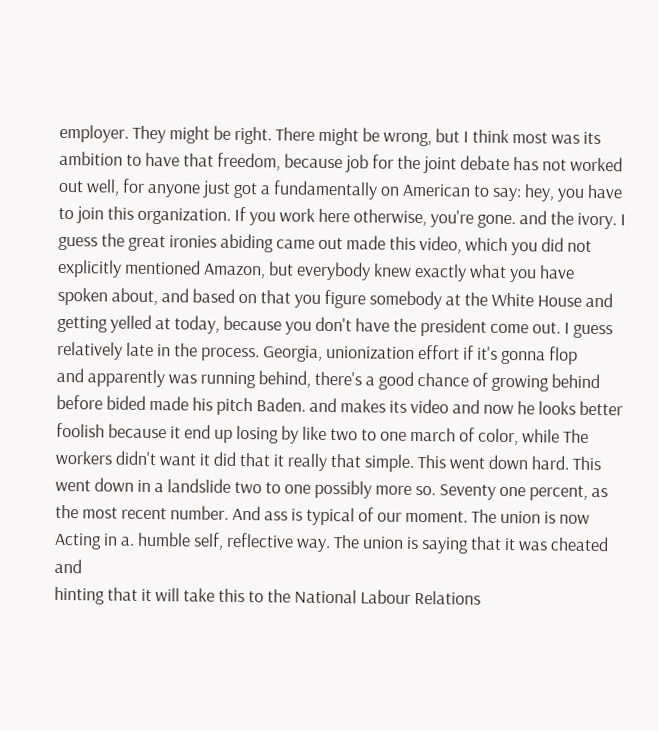employer. They might be right. There might be wrong, but I think most was its ambition to have that freedom, because job for the joint debate has not worked out well, for anyone just got a fundamentally on American to say: hey, you have to join this organization. If you work here otherwise, you're gone. and the ivory. I guess the great ironies abiding came out made this video, which you did not explicitly mentioned Amazon, but everybody knew exactly what you have spoken about, and based on that you figure somebody at the White House and getting yelled at today, because you don't have the president come out. I guess relatively late in the process. Georgia, unionization effort if it's gonna flop
and apparently was running behind, there's a good chance of growing behind before bided made his pitch Baden. and makes its video and now he looks better foolish because it end up losing by like two to one march of color, while The workers didn't want it did that it really that simple. This went down hard. This went down in a landslide two to one possibly more so. Seventy one percent, as the most recent number. And ass is typical of our moment. The union is now Acting in a. humble self, reflective way. The union is saying that it was cheated and
hinting that it will take this to the National Labour Relations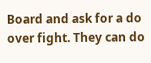Board and ask for a do over fight. They can do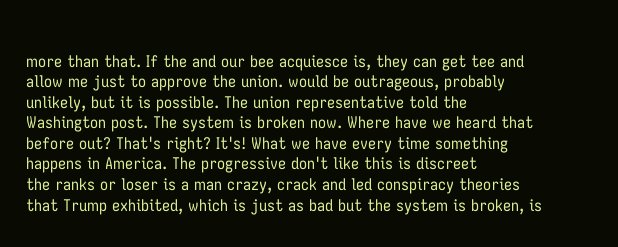more than that. If the and our bee acquiesce is, they can get tee and allow me just to approve the union. would be outrageous, probably unlikely, but it is possible. The union representative told the Washington post. The system is broken now. Where have we heard that before out? That's right? It's! What we have every time something happens in America. The progressive don't like this is discreet
the ranks or loser is a man crazy, crack and led conspiracy theories that Trump exhibited, which is just as bad but the system is broken, is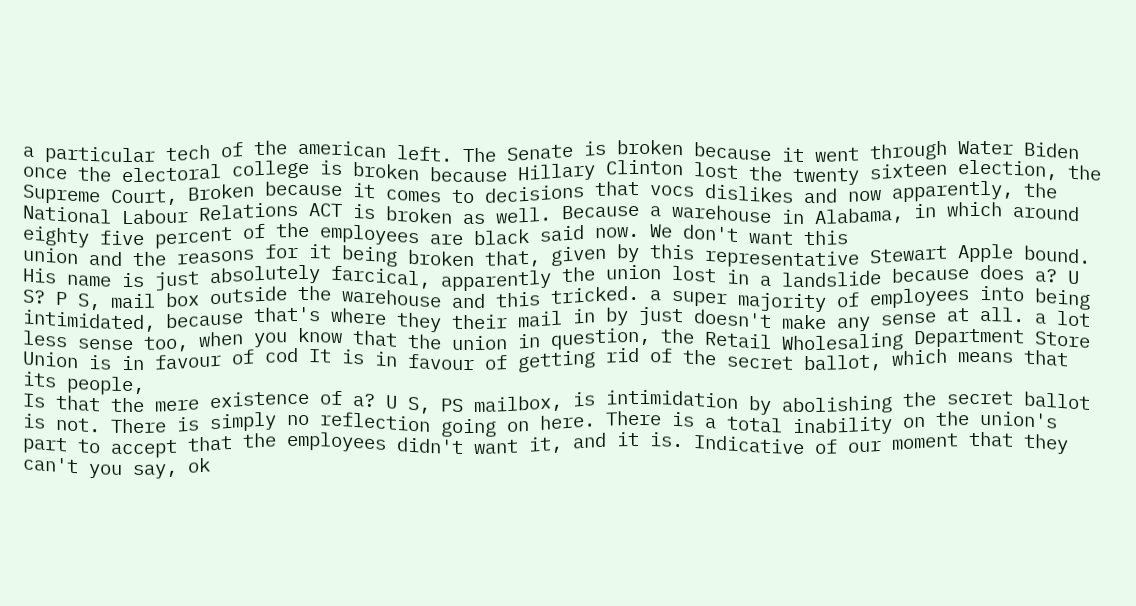a particular tech of the american left. The Senate is broken because it went through Water Biden once the electoral college is broken because Hillary Clinton lost the twenty sixteen election, the Supreme Court, Broken because it comes to decisions that vocs dislikes and now apparently, the National Labour Relations ACT is broken as well. Because a warehouse in Alabama, in which around eighty five percent of the employees are black said now. We don't want this
union and the reasons for it being broken that, given by this representative Stewart Apple bound. His name is just absolutely farcical, apparently the union lost in a landslide because does a? U S? P S, mail box outside the warehouse and this tricked. a super majority of employees into being intimidated, because that's where they their mail in by just doesn't make any sense at all. a lot less sense too, when you know that the union in question, the Retail Wholesaling Department Store Union is in favour of cod It is in favour of getting rid of the secret ballot, which means that its people,
Is that the mere existence of a? U S, PS mailbox, is intimidation by abolishing the secret ballot is not. There is simply no reflection going on here. There is a total inability on the union's part to accept that the employees didn't want it, and it is. Indicative of our moment that they can't you say, ok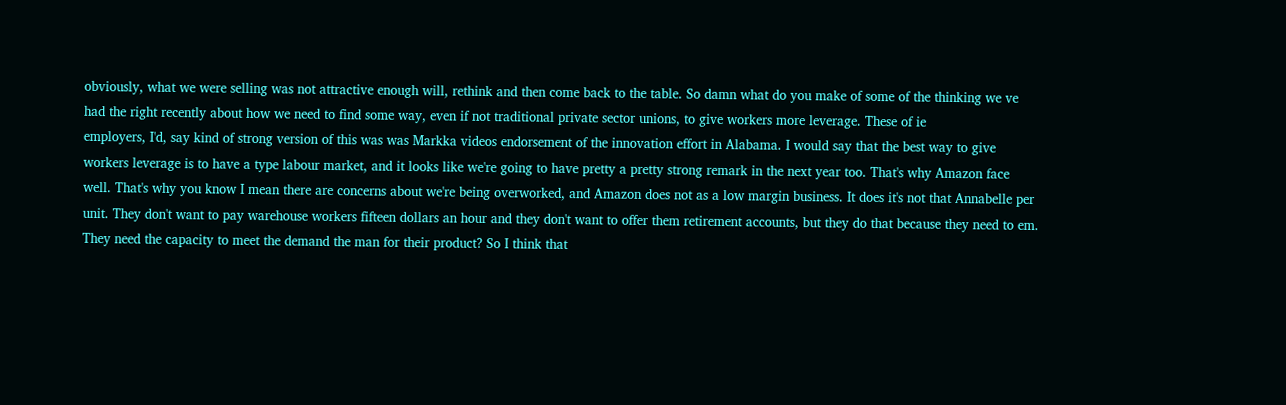obviously, what we were selling was not attractive enough will, rethink and then come back to the table. So damn what do you make of some of the thinking we ve had the right recently about how we need to find some way, even if not traditional private sector unions, to give workers more leverage. These of ie
employers, I'd, say kind of strong version of this was was Markka videos endorsement of the innovation effort in Alabama. I would say that the best way to give workers leverage is to have a type labour market, and it looks like we're going to have pretty a pretty strong remark in the next year too. That's why Amazon face well. That's why you know I mean there are concerns about we're being overworked, and Amazon does not as a low margin business. It does it's not that Annabelle per unit. They don't want to pay warehouse workers fifteen dollars an hour and they don't want to offer them retirement accounts, but they do that because they need to em. They need the capacity to meet the demand the man for their product? So I think that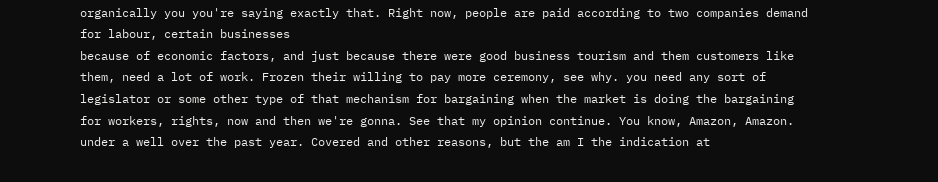organically you you're saying exactly that. Right now, people are paid according to two companies demand for labour, certain businesses
because of economic factors, and just because there were good business tourism and them customers like them, need a lot of work. Frozen their willing to pay more ceremony, see why. you need any sort of legislator or some other type of that mechanism for bargaining when the market is doing the bargaining for workers, rights, now and then we're gonna. See that my opinion continue. You know, Amazon, Amazon. under a well over the past year. Covered and other reasons, but the am I the indication at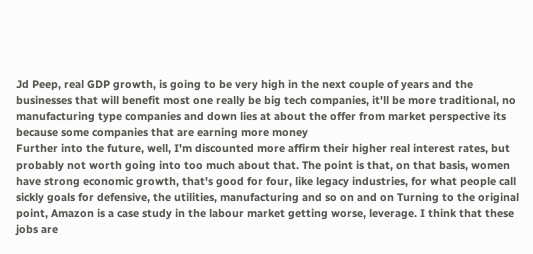Jd Peep, real GDP growth, is going to be very high in the next couple of years and the businesses that will benefit most one really be big tech companies, it'll be more traditional, no manufacturing type companies and down lies at about the offer from market perspective its because some companies that are earning more money
Further into the future, well, I'm discounted more affirm their higher real interest rates, but probably not worth going into too much about that. The point is that, on that basis, women have strong economic growth, that's good for four, like legacy industries, for what people call sickly goals for defensive, the utilities, manufacturing and so on and on Turning to the original point, Amazon is a case study in the labour market getting worse, leverage. I think that these jobs are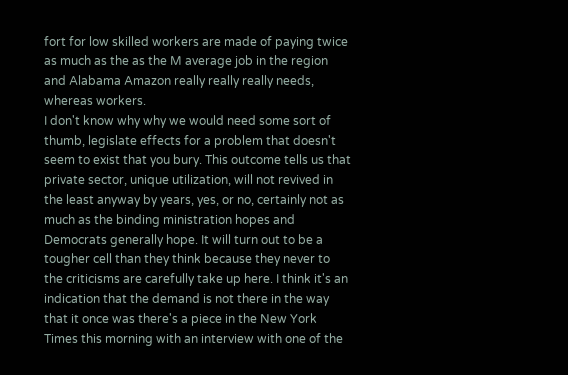fort for low skilled workers are made of paying twice as much as the as the M average job in the region and Alabama Amazon really really really needs, whereas workers.
I don't know why why we would need some sort of thumb, legislate effects for a problem that doesn't seem to exist that you bury. This outcome tells us that private sector, unique utilization, will not revived in the least anyway by years, yes, or no, certainly not as much as the binding ministration hopes and Democrats generally hope. It will turn out to be a tougher cell than they think because they never to the criticisms are carefully take up here. I think it's an indication that the demand is not there in the way that it once was there's a piece in the New York Times this morning with an interview with one of the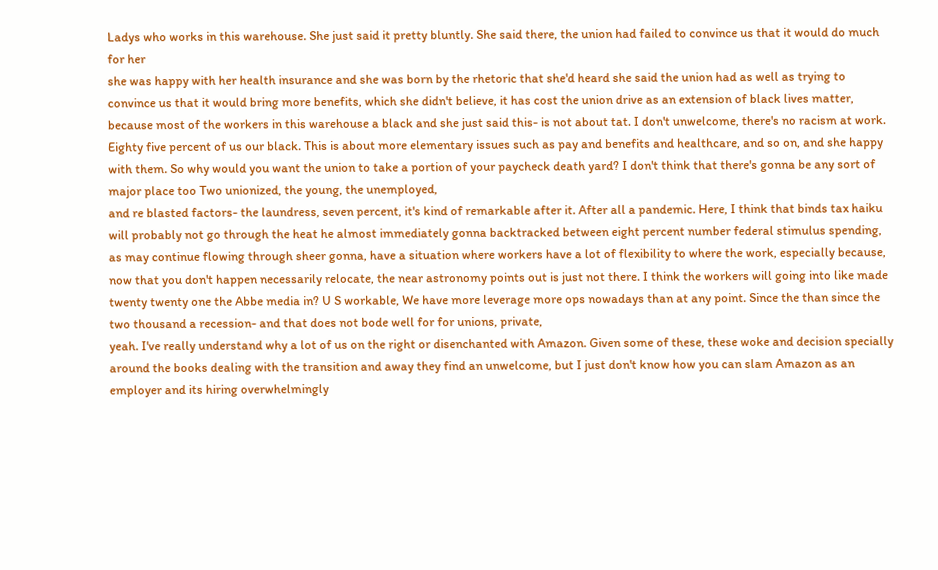Ladys who works in this warehouse. She just said it pretty bluntly. She said there, the union had failed to convince us that it would do much for her
she was happy with her health insurance and she was born by the rhetoric that she'd heard she said the union had as well as trying to convince us that it would bring more benefits, which she didn't believe, it has cost the union drive as an extension of black lives matter, because most of the workers in this warehouse a black and she just said this- is not about tat. I don't unwelcome, there's no racism at work. Eighty five percent of us our black. This is about more elementary issues such as pay and benefits and healthcare, and so on, and she happy with them. So why would you want the union to take a portion of your paycheck death yard? I don't think that there's gonna be any sort of major place too Two unionized, the young, the unemployed,
and re blasted factors- the laundress, seven percent, it's kind of remarkable after it. After all a pandemic. Here, I think that binds tax haiku will probably not go through the heat he almost immediately gonna backtracked between eight percent number federal stimulus spending, as may continue flowing through sheer gonna, have a situation where workers have a lot of flexibility to where the work, especially because, now that you don't happen necessarily relocate, the near astronomy points out is just not there. I think the workers will going into like made twenty twenty one the Abbe media in? U S workable, We have more leverage more ops nowadays than at any point. Since the than since the two thousand a recession- and that does not bode well for for unions, private,
yeah. I've really understand why a lot of us on the right or disenchanted with Amazon. Given some of these, these woke and decision specially around the books dealing with the transition and away they find an unwelcome, but I just don't know how you can slam Amazon as an employer and its hiring overwhelmingly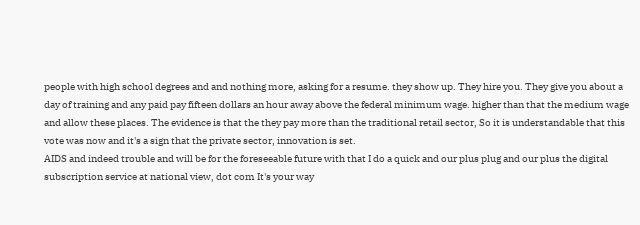people with high school degrees and and nothing more, asking for a resume. they show up. They hire you. They give you about a day of training and any paid pay fifteen dollars an hour away above the federal minimum wage. higher than that the medium wage and allow these places. The evidence is that the they pay more than the traditional retail sector, So it is understandable that this vote was now and it's a sign that the private sector, innovation is set.
AIDS and indeed trouble and will be for the foreseeable future with that I do a quick and our plus plug and our plus the digital subscription service at national view, dot com It's your way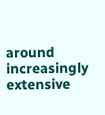around increasingly extensive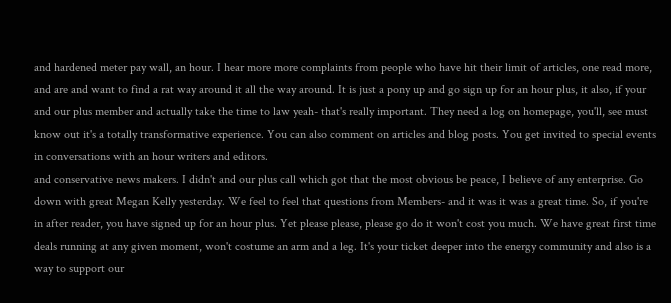and hardened meter pay wall, an hour. I hear more more complaints from people who have hit their limit of articles, one read more, and are and want to find a rat way around it all the way around. It is just a pony up and go sign up for an hour plus, it also, if your and our plus member and actually take the time to law yeah- that's really important. They need a log on homepage, you'll, see must know out it's a totally transformative experience. You can also comment on articles and blog posts. You get invited to special events in conversations with an hour writers and editors.
and conservative news makers. I didn't and our plus call which got that the most obvious be peace, I believe of any enterprise. Go down with great Megan Kelly yesterday. We feel to feel that questions from Members- and it was it was a great time. So, if you're in after reader, you have signed up for an hour plus. Yet please please, please go do it won't cost you much. We have great first time deals running at any given moment, won't costume an arm and a leg. It's your ticket deeper into the energy community and also is a way to support our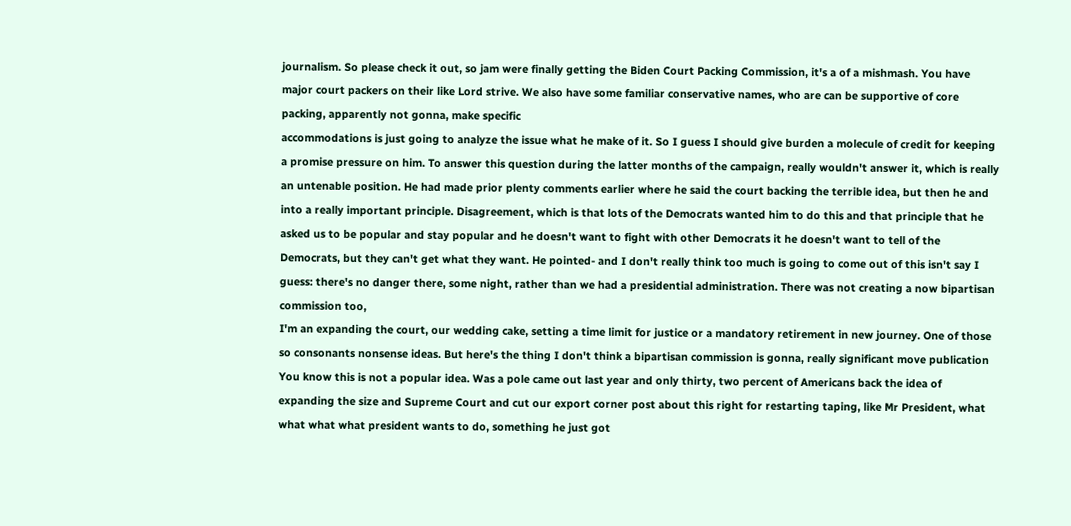journalism. So please check it out, so jam were finally getting the Biden Court Packing Commission, it's a of a mishmash. You have major court packers on their like Lord strive. We also have some familiar conservative names, who are can be supportive of core packing, apparently not gonna, make specific
accommodations is just going to analyze the issue what he make of it. So I guess I should give burden a molecule of credit for keeping a promise pressure on him. To answer this question during the latter months of the campaign, really wouldn't answer it, which is really an untenable position. He had made prior plenty comments earlier where he said the court backing the terrible idea, but then he and into a really important principle. Disagreement, which is that lots of the Democrats wanted him to do this and that principle that he asked us to be popular and stay popular and he doesn't want to fight with other Democrats it he doesn't want to tell of the Democrats, but they can't get what they want. He pointed- and I don't really think too much is going to come out of this isn't say I guess: there's no danger there, some night, rather than we had a presidential administration. There was not creating a now bipartisan commission too,
I'm an expanding the court, our wedding cake, setting a time limit for justice or a mandatory retirement in new journey. One of those so consonants nonsense ideas. But here's the thing I don't think a bipartisan commission is gonna, really significant move publication You know this is not a popular idea. Was a pole came out last year and only thirty, two percent of Americans back the idea of expanding the size and Supreme Court and cut our export corner post about this right for restarting taping, like Mr President, what what what what president wants to do, something he just got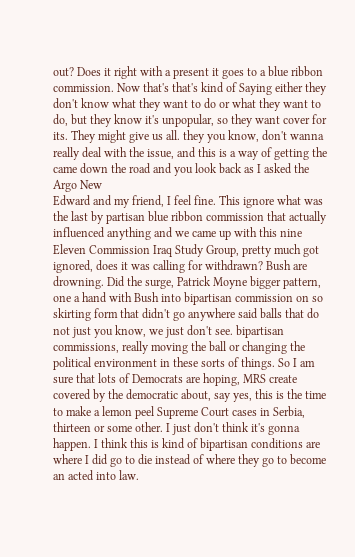out? Does it right with a present it goes to a blue ribbon commission. Now that's that's kind of Saying either they don't know what they want to do or what they want to do, but they know it's unpopular, so they want cover for its. They might give us all. they you know, don't wanna really deal with the issue, and this is a way of getting the came down the road and you look back as I asked the Argo New
Edward and my friend, I feel fine. This ignore what was the last by partisan blue ribbon commission that actually influenced anything and we came up with this nine Eleven Commission Iraq Study Group, pretty much got ignored, does it was calling for withdrawn? Bush are drowning. Did the surge, Patrick Moyne bigger pattern, one a hand with Bush into bipartisan commission on so skirting form that didn't go anywhere said balls that do not just you know, we just don't see. bipartisan commissions, really moving the ball or changing the political environment in these sorts of things. So I am sure that lots of Democrats are hoping, MRS create covered by the democratic about, say yes, this is the time to make a lemon peel Supreme Court cases in Serbia, thirteen or some other. I just don't think it's gonna happen. I think this is kind of bipartisan conditions are where I did go to die instead of where they go to become an acted into law.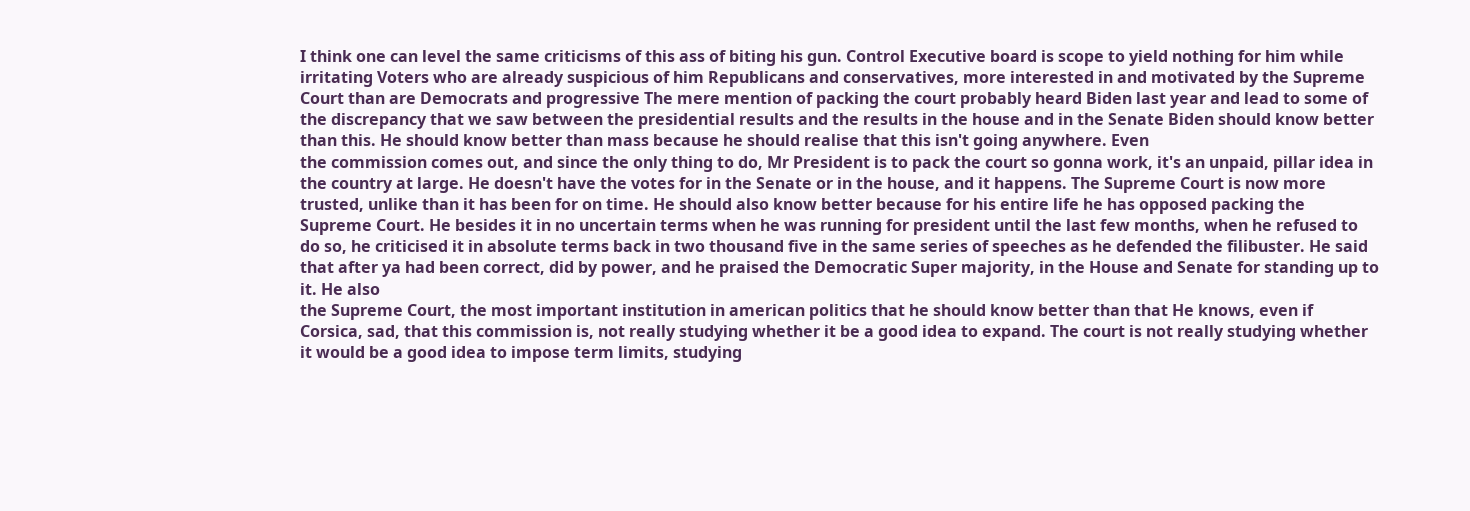I think one can level the same criticisms of this ass of biting his gun. Control Executive board is scope to yield nothing for him while irritating Voters who are already suspicious of him Republicans and conservatives, more interested in and motivated by the Supreme Court than are Democrats and progressive The mere mention of packing the court probably heard Biden last year and lead to some of the discrepancy that we saw between the presidential results and the results in the house and in the Senate Biden should know better than this. He should know better than mass because he should realise that this isn't going anywhere. Even
the commission comes out, and since the only thing to do, Mr President is to pack the court so gonna work, it's an unpaid, pillar idea in the country at large. He doesn't have the votes for in the Senate or in the house, and it happens. The Supreme Court is now more trusted, unlike than it has been for on time. He should also know better because for his entire life he has opposed packing the Supreme Court. He besides it in no uncertain terms when he was running for president until the last few months, when he refused to do so, he criticised it in absolute terms back in two thousand five in the same series of speeches as he defended the filibuster. He said that after ya had been correct, did by power, and he praised the Democratic Super majority, in the House and Senate for standing up to it. He also
the Supreme Court, the most important institution in american politics that he should know better than that He knows, even if Corsica, sad, that this commission is, not really studying whether it be a good idea to expand. The court is not really studying whether it would be a good idea to impose term limits, studying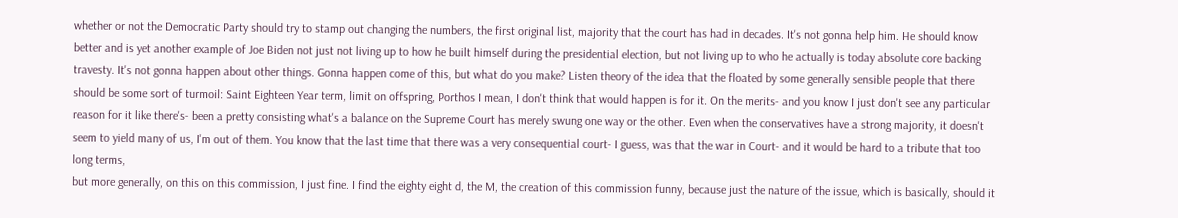whether or not the Democratic Party should try to stamp out changing the numbers, the first original list, majority that the court has had in decades. It's not gonna help him. He should know better and is yet another example of Joe Biden not just not living up to how he built himself during the presidential election, but not living up to who he actually is today absolute core backing
travesty. It's not gonna happen about other things. Gonna happen come of this, but what do you make? Listen theory of the idea that the floated by some generally sensible people that there should be some sort of turmoil: Saint Eighteen Year term, limit on offspring, Porthos I mean, I don't think that would happen is for it. On the merits- and you know I just don't see any particular reason for it like there's- been a pretty consisting what's a balance on the Supreme Court has merely swung one way or the other. Even when the conservatives have a strong majority, it doesn't seem to yield many of us, I'm out of them. You know that the last time that there was a very consequential court- I guess, was that the war in Court- and it would be hard to a tribute that too long terms,
but more generally, on this on this commission, I just fine. I find the eighty eight d, the M, the creation of this commission funny, because just the nature of the issue, which is basically, should it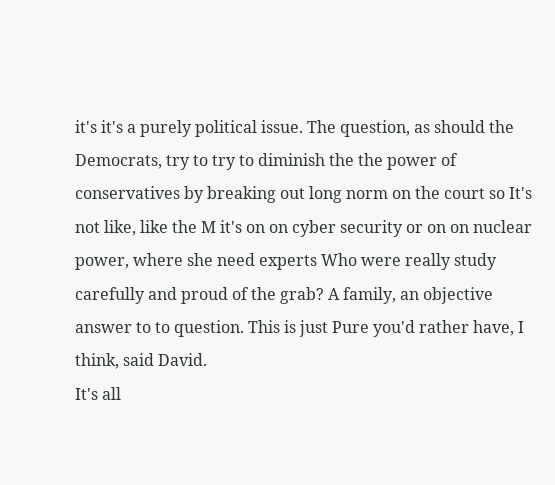it's it's a purely political issue. The question, as should the Democrats, try to try to diminish the the power of conservatives by breaking out long norm on the court so It's not like, like the M it's on on cyber security or on on nuclear power, where she need experts Who were really study carefully and proud of the grab? A family, an objective answer to to question. This is just Pure you'd rather have, I think, said David.
It's all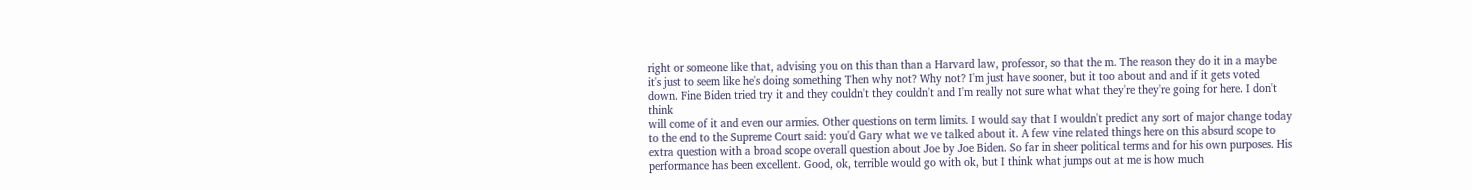right or someone like that, advising you on this than than a Harvard law, professor, so that the m. The reason they do it in a maybe it's just to seem like he's doing something Then why not? Why not? I'm just have sooner, but it too about and and if it gets voted down. Fine Biden tried try it and they couldn't they couldn't and I'm really not sure what what they're they're going for here. I don't think
will come of it and even our armies. Other questions on term limits. I would say that I wouldn't predict any sort of major change today to the end to the Supreme Court said: you'd Gary what we ve talked about it. A few vine related things here on this absurd scope to extra question with a broad scope overall question about Joe by Joe Biden. So far in sheer political terms and for his own purposes. His performance has been excellent. Good, ok, terrible would go with ok, but I think what jumps out at me is how much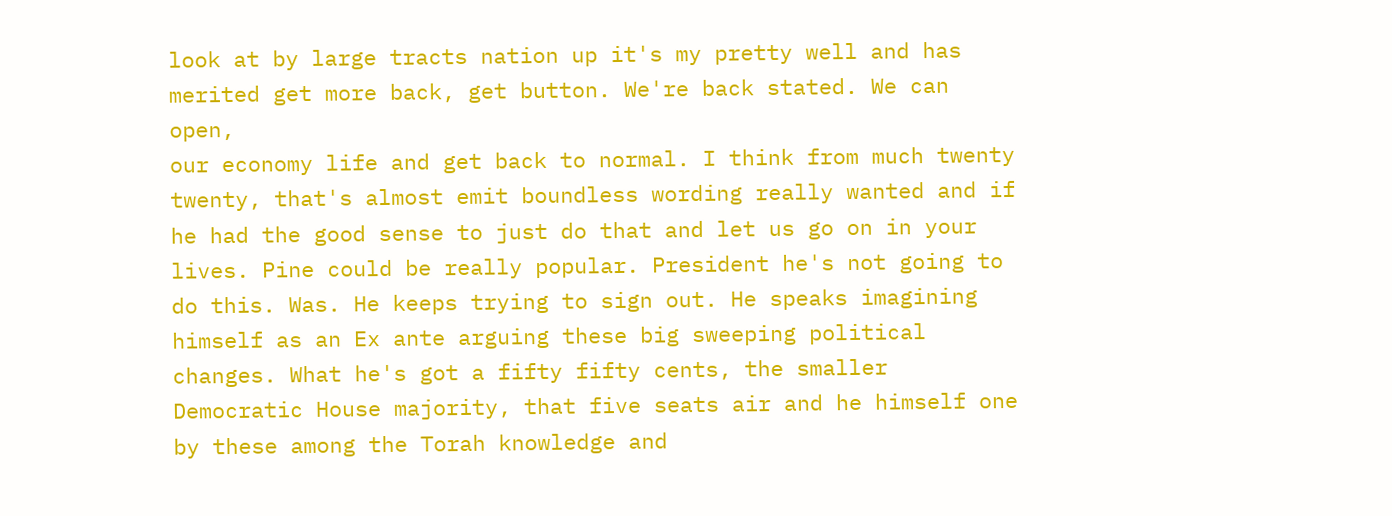look at by large tracts nation up it's my pretty well and has merited get more back, get button. We're back stated. We can open,
our economy life and get back to normal. I think from much twenty twenty, that's almost emit boundless wording really wanted and if he had the good sense to just do that and let us go on in your lives. Pine could be really popular. President he's not going to do this. Was. He keeps trying to sign out. He speaks imagining himself as an Ex ante arguing these big sweeping political changes. What he's got a fifty fifty cents, the smaller Democratic House majority, that five seats air and he himself one by these among the Torah knowledge and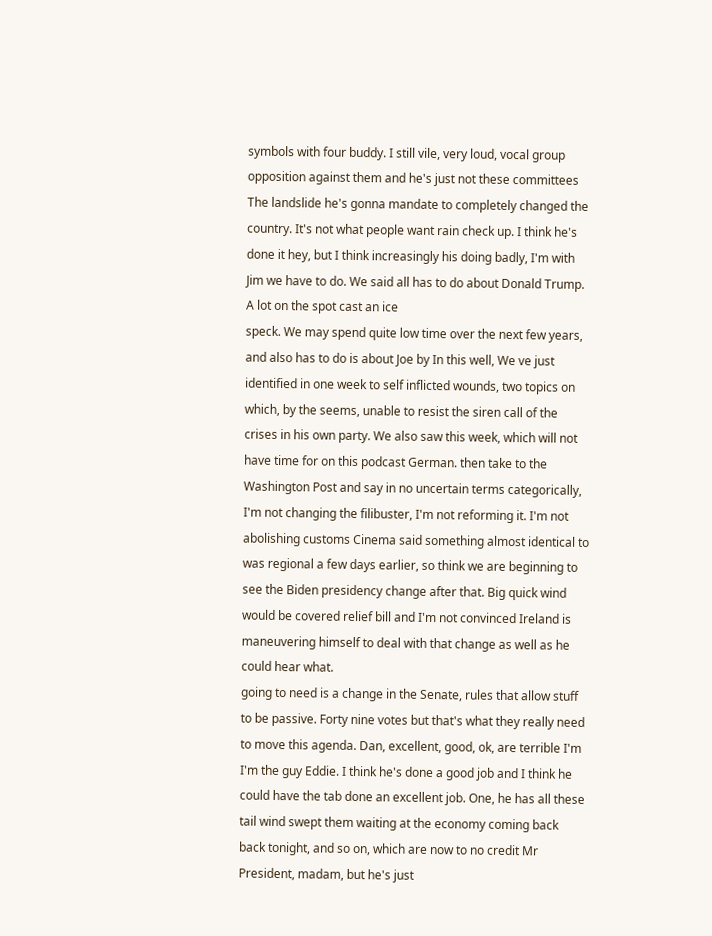symbols with four buddy. I still vile, very loud, vocal group opposition against them and he's just not these committees The landslide he's gonna mandate to completely changed the country. It's not what people want rain check up. I think he's done it hey, but I think increasingly his doing badly, I'm with Jim we have to do. We said all has to do about Donald Trump. A lot on the spot cast an ice
speck. We may spend quite low time over the next few years, and also has to do is about Joe by In this well, We ve just identified in one week to self inflicted wounds, two topics on which, by the seems, unable to resist the siren call of the crises in his own party. We also saw this week, which will not have time for on this podcast German. then take to the Washington Post and say in no uncertain terms categorically, I'm not changing the filibuster, I'm not reforming it. I'm not abolishing customs Cinema said something almost identical to was regional a few days earlier, so think we are beginning to see the Biden presidency change after that. Big quick wind would be covered relief bill and I'm not convinced Ireland is maneuvering himself to deal with that change as well as he could hear what.
going to need is a change in the Senate, rules that allow stuff to be passive. Forty nine votes but that's what they really need to move this agenda. Dan, excellent, good, ok, are terrible I'm I'm the guy Eddie. I think he's done a good job and I think he could have the tab done an excellent job. One, he has all these tail wind swept them waiting at the economy coming back back tonight, and so on, which are now to no credit Mr President, madam, but he's just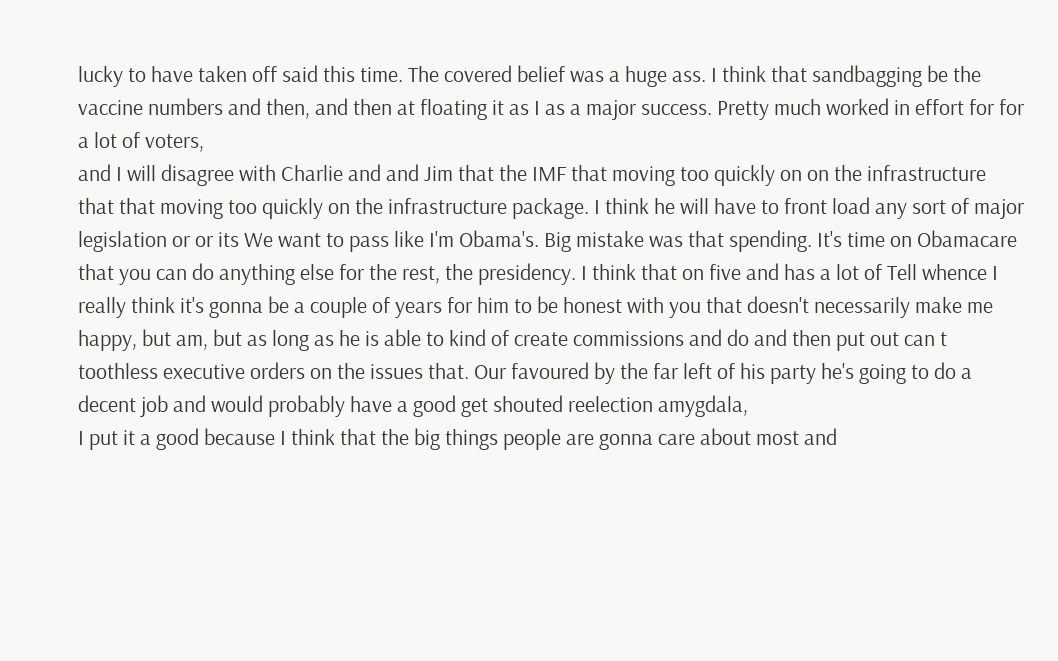lucky to have taken off said this time. The covered belief was a huge ass. I think that sandbagging be the vaccine numbers and then, and then at floating it as I as a major success. Pretty much worked in effort for for a lot of voters,
and I will disagree with Charlie and and Jim that the IMF that moving too quickly on on the infrastructure that that moving too quickly on the infrastructure package. I think he will have to front load any sort of major legislation or or its We want to pass like I'm Obama's. Big mistake was that spending. It's time on Obamacare that you can do anything else for the rest, the presidency. I think that on five and has a lot of Tell whence I really think it's gonna be a couple of years for him to be honest with you that doesn't necessarily make me happy, but am, but as long as he is able to kind of create commissions and do and then put out can t toothless executive orders on the issues that. Our favoured by the far left of his party he's going to do a decent job and would probably have a good get shouted reelection amygdala,
I put it a good because I think that the big things people are gonna care about most and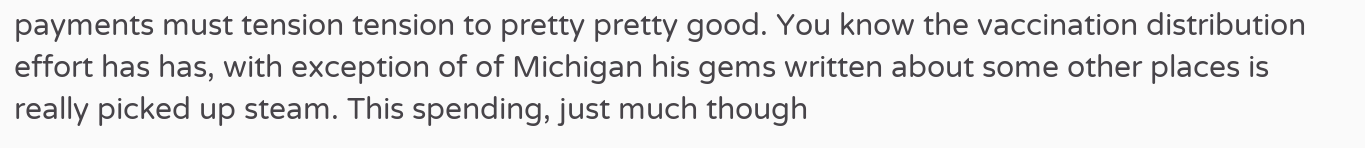payments must tension tension to pretty pretty good. You know the vaccination distribution effort has has, with exception of of Michigan his gems written about some other places is really picked up steam. This spending, just much though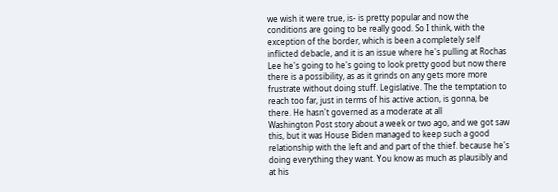we wish it were true, is- is pretty popular and now the conditions are going to be really good. So I think, with the exception of the border, which is been a completely self inflicted debacle, and it is an issue where he's pulling at Rochas Lee he's going to he's going to look pretty good but now there there is a possibility, as as it grinds on any gets more more frustrate without doing stuff. Legislative. The the temptation to reach too far, just in terms of his active action, is gonna, be there. He hasn't governed as a moderate at all
Washington Post story about a week or two ago, and we got saw this, but it was House Biden managed to keep such a good relationship with the left and and part of the thief. because he's doing everything they want. You know as much as plausibly and at his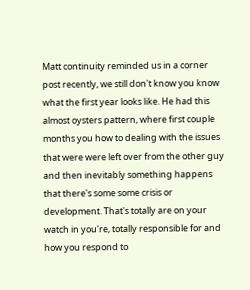Matt continuity reminded us in a corner post recently, we still don't know you know what the first year looks like. He had this almost oysters pattern, where first couple months you how to dealing with the issues that were were left over from the other guy and then inevitably something happens that there's some some crisis or development. That's totally are on your watch in you're, totally responsible for and how you respond to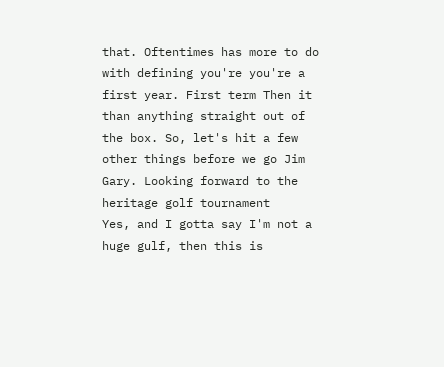that. Oftentimes has more to do with defining you're you're a first year. First term Then it than anything straight out of the box. So, let's hit a few other things before we go Jim Gary. Looking forward to the heritage golf tournament
Yes, and I gotta say I'm not a huge gulf, then this is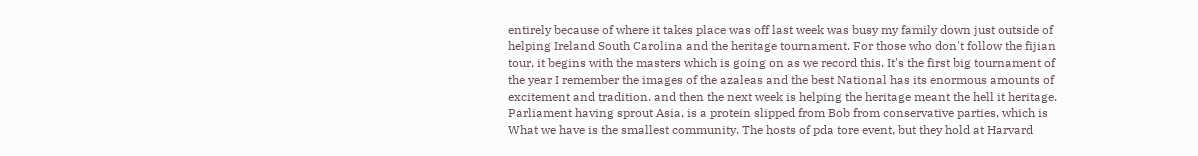entirely because of where it takes place was off last week was busy my family down just outside of helping Ireland South Carolina and the heritage tournament. For those who don't follow the fijian tour, it begins with the masters which is going on as we record this. It's the first big tournament of the year I remember the images of the azaleas and the best National has its enormous amounts of excitement and tradition. and then the next week is helping the heritage meant the hell it heritage. Parliament having sprout Asia, is a protein slipped from Bob from conservative parties, which is What we have is the smallest community. The hosts of pda tore event, but they hold at Harvard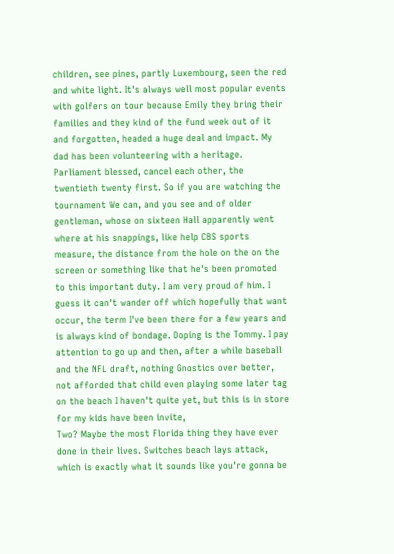children, see pines, partly Luxembourg, seen the red and white light. It's always well most popular events with golfers on tour because Emily they bring their families and they kind of the fund week out of it
and forgotten, headed a huge deal and impact. My dad has been volunteering with a heritage. Parliament blessed, cancel each other, the twentieth twenty first. So if you are watching the tournament We can, and you see and of older gentleman, whose on sixteen Hall apparently went where at his snappings, like help CBS sports measure, the distance from the hole on the on the screen or something like that he's been promoted to this important duty. I am very proud of him. I guess it can't wander off which hopefully that want occur, the term I've been there for a few years and is always kind of bondage. Doping is the Tommy. I pay attention to go up and then, after a while baseball and the NFL draft, nothing Gnostics over better, not afforded that child even playing some later tag on the beach I haven't quite yet, but this is in store for my kids have been invite,
Two? Maybe the most Florida thing they have ever done in their lives. Switches beach lays attack, which is exactly what it sounds like you're gonna be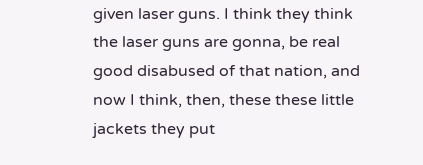given laser guns. I think they think the laser guns are gonna, be real good disabused of that nation, and now I think, then, these these little jackets they put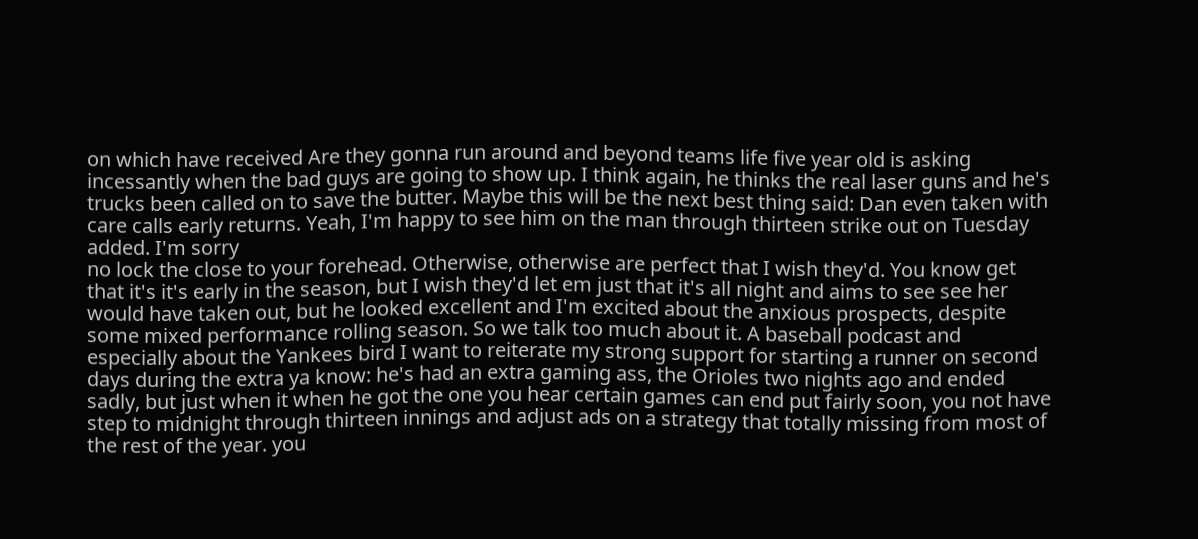on which have received Are they gonna run around and beyond teams life five year old is asking incessantly when the bad guys are going to show up. I think again, he thinks the real laser guns and he's trucks been called on to save the butter. Maybe this will be the next best thing said: Dan even taken with care calls early returns. Yeah, I'm happy to see him on the man through thirteen strike out on Tuesday added. I'm sorry
no lock the close to your forehead. Otherwise, otherwise are perfect that I wish they'd. You know get that it's it's early in the season, but I wish they'd let em just that it's all night and aims to see see her would have taken out, but he looked excellent and I'm excited about the anxious prospects, despite some mixed performance rolling season. So we talk too much about it. A baseball podcast and especially about the Yankees bird I want to reiterate my strong support for starting a runner on second days during the extra ya know: he's had an extra gaming ass, the Orioles two nights ago and ended sadly, but just when it when he got the one you hear certain games can end put fairly soon, you not have step to midnight through thirteen innings and adjust ads on a strategy that totally missing from most of the rest of the year. you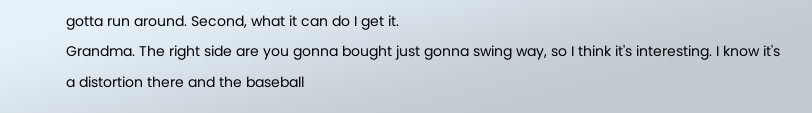gotta run around. Second, what it can do I get it.
Grandma. The right side are you gonna bought just gonna swing way, so I think it's interesting. I know it's a distortion there and the baseball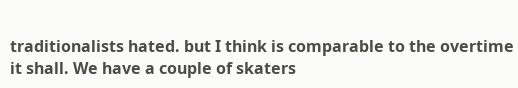traditionalists hated. but I think is comparable to the overtime it shall. We have a couple of skaters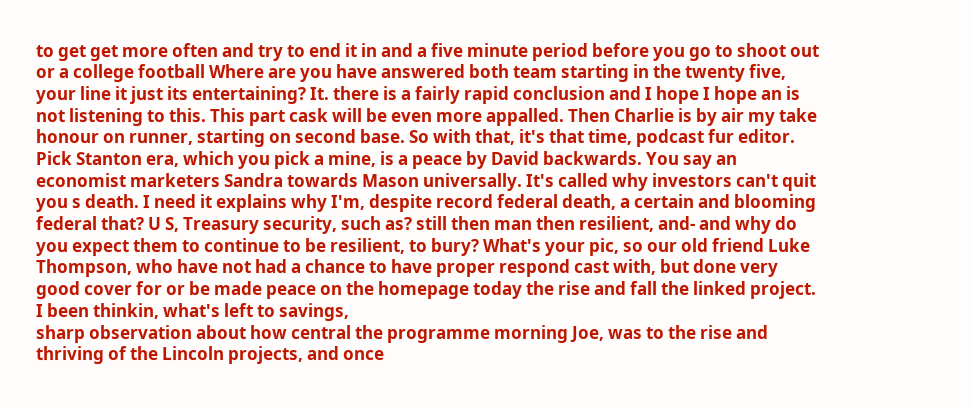to get get more often and try to end it in and a five minute period before you go to shoot out or a college football Where are you have answered both team starting in the twenty five, your line it just its entertaining? It. there is a fairly rapid conclusion and I hope I hope an is not listening to this. This part cask will be even more appalled. Then Charlie is by air my take honour on runner, starting on second base. So with that, it's that time, podcast fur editor.
Pick Stanton era, which you pick a mine, is a peace by David backwards. You say an economist marketers Sandra towards Mason universally. It's called why investors can't quit you s death. I need it explains why I'm, despite record federal death, a certain and blooming federal that? U S, Treasury security, such as? still then man then resilient, and- and why do you expect them to continue to be resilient, to bury? What's your pic, so our old friend Luke Thompson, who have not had a chance to have proper respond cast with, but done very good cover for or be made peace on the homepage today the rise and fall the linked project. I been thinkin, what's left to savings,
sharp observation about how central the programme morning Joe, was to the rise and thriving of the Lincoln projects, and once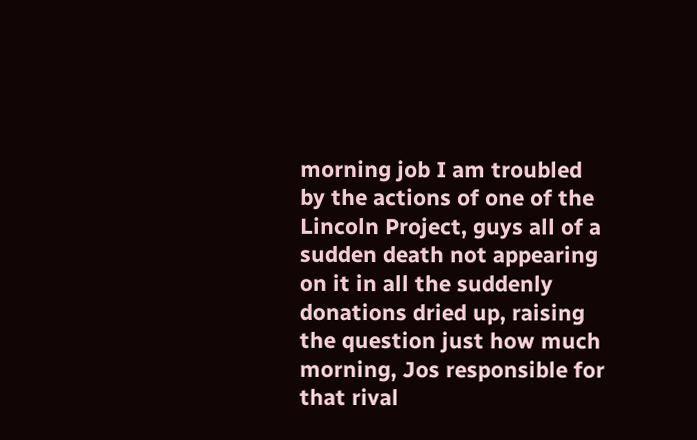morning job I am troubled by the actions of one of the Lincoln Project, guys all of a sudden death not appearing on it in all the suddenly donations dried up, raising the question just how much morning, Jos responsible for that rival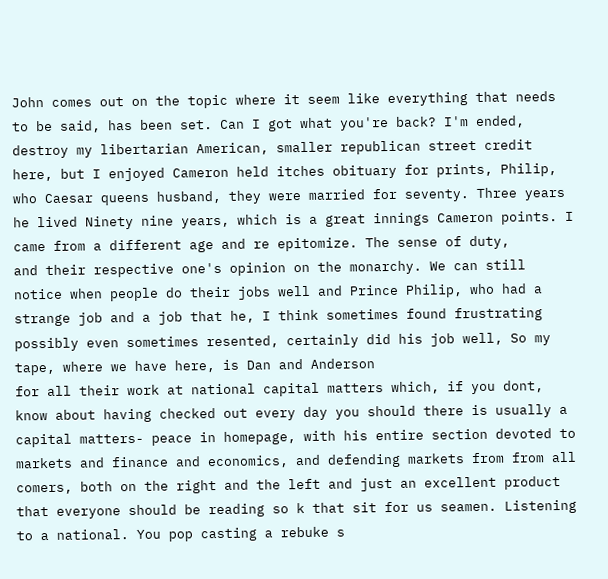John comes out on the topic where it seem like everything that needs to be said, has been set. Can I got what you're back? I'm ended, destroy my libertarian American, smaller republican street credit here, but I enjoyed Cameron held itches obituary for prints, Philip, who Caesar queens husband, they were married for seventy. Three years he lived Ninety nine years, which is a great innings Cameron points. I came from a different age and re epitomize. The sense of duty,
and their respective one's opinion on the monarchy. We can still notice when people do their jobs well and Prince Philip, who had a strange job and a job that he, I think sometimes found frustrating possibly even sometimes resented, certainly did his job well, So my tape, where we have here, is Dan and Anderson
for all their work at national capital matters which, if you dont, know about having checked out every day you should there is usually a capital matters- peace in homepage, with his entire section devoted to markets and finance and economics, and defending markets from from all comers, both on the right and the left and just an excellent product that everyone should be reading so k that sit for us seamen. Listening to a national. You pop casting a rebuke s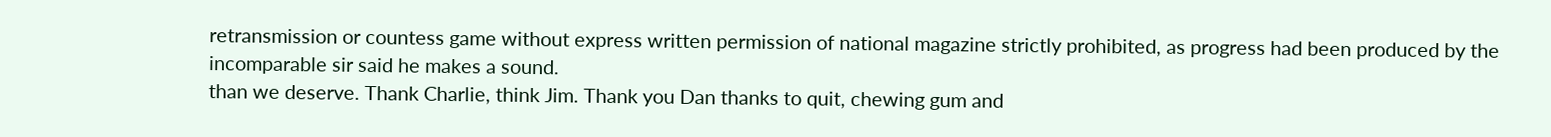retransmission or countess game without express written permission of national magazine strictly prohibited, as progress had been produced by the incomparable sir said he makes a sound.
than we deserve. Thank Charlie, think Jim. Thank you Dan thanks to quit, chewing gum and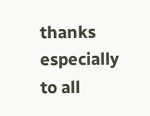thanks especially to all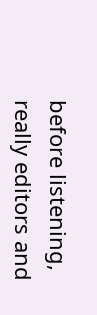before listening, really editors and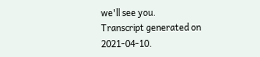we'll see you.
Transcript generated on 2021-04-10.